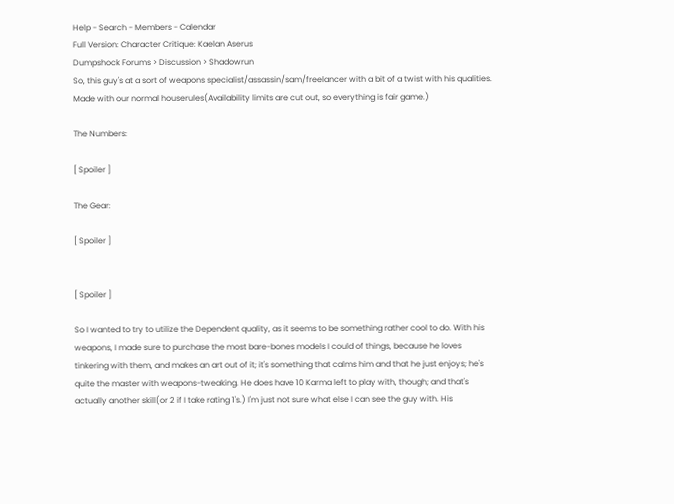Help - Search - Members - Calendar
Full Version: Character Critique: Kaelan Aserus
Dumpshock Forums > Discussion > Shadowrun
So, this guy's at a sort of weapons specialist/assassin/sam/freelancer with a bit of a twist with his qualities. Made with our normal houserules(Availability limits are cut out, so everything is fair game.)

The Numbers:

[ Spoiler ]

The Gear:

[ Spoiler ]


[ Spoiler ]

So I wanted to try to utilize the Dependent quality, as it seems to be something rather cool to do. With his weapons, I made sure to purchase the most bare-bones models I could of things, because he loves tinkering with them, and makes an art out of it; it's something that calms him and that he just enjoys; he's quite the master with weapons-tweaking. He does have 10 Karma left to play with, though; and that's actually another skill(or 2 if I take rating 1's.) I'm just not sure what else I can see the guy with. His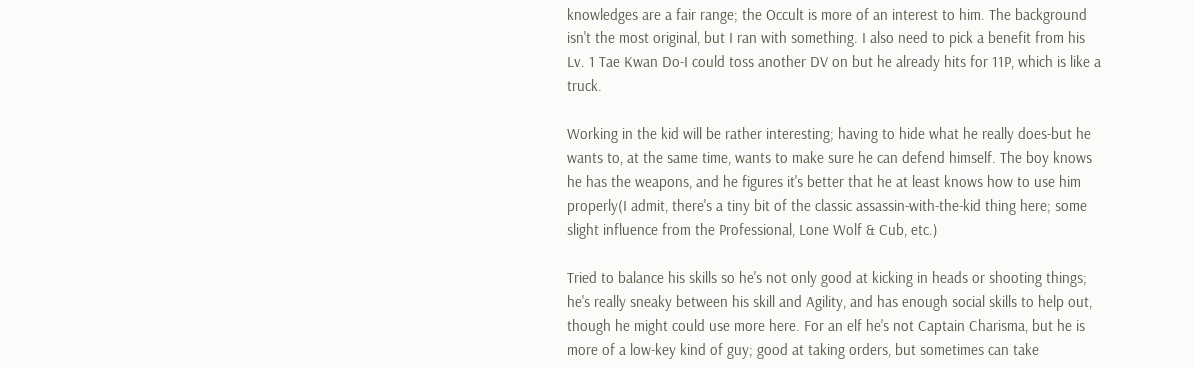knowledges are a fair range; the Occult is more of an interest to him. The background isn't the most original, but I ran with something. I also need to pick a benefit from his Lv. 1 Tae Kwan Do-I could toss another DV on but he already hits for 11P, which is like a truck.

Working in the kid will be rather interesting; having to hide what he really does-but he wants to, at the same time, wants to make sure he can defend himself. The boy knows he has the weapons, and he figures it's better that he at least knows how to use him properly(I admit, there's a tiny bit of the classic assassin-with-the-kid thing here; some slight influence from the Professional, Lone Wolf & Cub, etc.)

Tried to balance his skills so he's not only good at kicking in heads or shooting things; he's really sneaky between his skill and Agility, and has enough social skills to help out, though he might could use more here. For an elf he's not Captain Charisma, but he is more of a low-key kind of guy; good at taking orders, but sometimes can take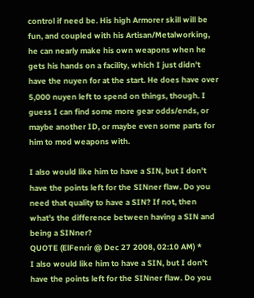control if need be. His high Armorer skill will be fun, and coupled with his Artisan/Metalworking, he can nearly make his own weapons when he gets his hands on a facility, which I just didn't have the nuyen for at the start. He does have over 5,000 nuyen left to spend on things, though. I guess I can find some more gear odds/ends, or maybe another ID, or maybe even some parts for him to mod weapons with.

I also would like him to have a SIN, but I don't have the points left for the SINner flaw. Do you need that quality to have a SIN? If not, then what's the difference between having a SIN and being a SINner?
QUOTE (ElFenrir @ Dec 27 2008, 02:10 AM) *
I also would like him to have a SIN, but I don't have the points left for the SINner flaw. Do you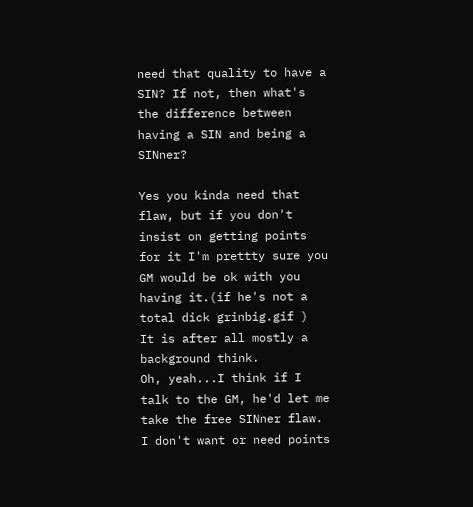need that quality to have a SIN? If not, then what's the difference between having a SIN and being a SINner?

Yes you kinda need that flaw, but if you don't insist on getting points for it I'm prettty sure you GM would be ok with you having it.(if he's not a total dick grinbig.gif )
It is after all mostly a background think.
Oh, yeah...I think if I talk to the GM, he'd let me take the free SINner flaw. I don't want or need points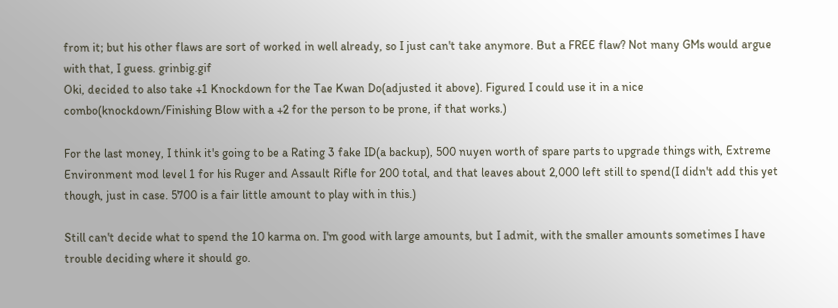from it; but his other flaws are sort of worked in well already, so I just can't take anymore. But a FREE flaw? Not many GMs would argue with that, I guess. grinbig.gif
Oki, decided to also take +1 Knockdown for the Tae Kwan Do(adjusted it above). Figured I could use it in a nice combo(knockdown/Finishing Blow with a +2 for the person to be prone, if that works.)

For the last money, I think it's going to be a Rating 3 fake ID(a backup), 500 nuyen worth of spare parts to upgrade things with, Extreme Environment mod level 1 for his Ruger and Assault Rifle for 200 total, and that leaves about 2,000 left still to spend(I didn't add this yet though, just in case. 5700 is a fair little amount to play with in this.)

Still can't decide what to spend the 10 karma on. I'm good with large amounts, but I admit, with the smaller amounts sometimes I have trouble deciding where it should go.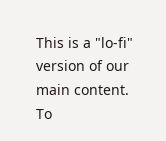This is a "lo-fi" version of our main content. To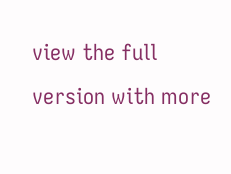view the full version with more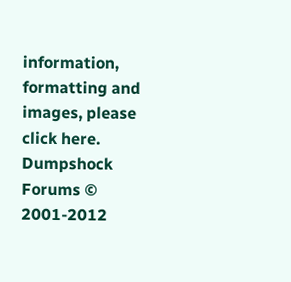information, formatting and images, please click here.
Dumpshock Forums © 2001-2012